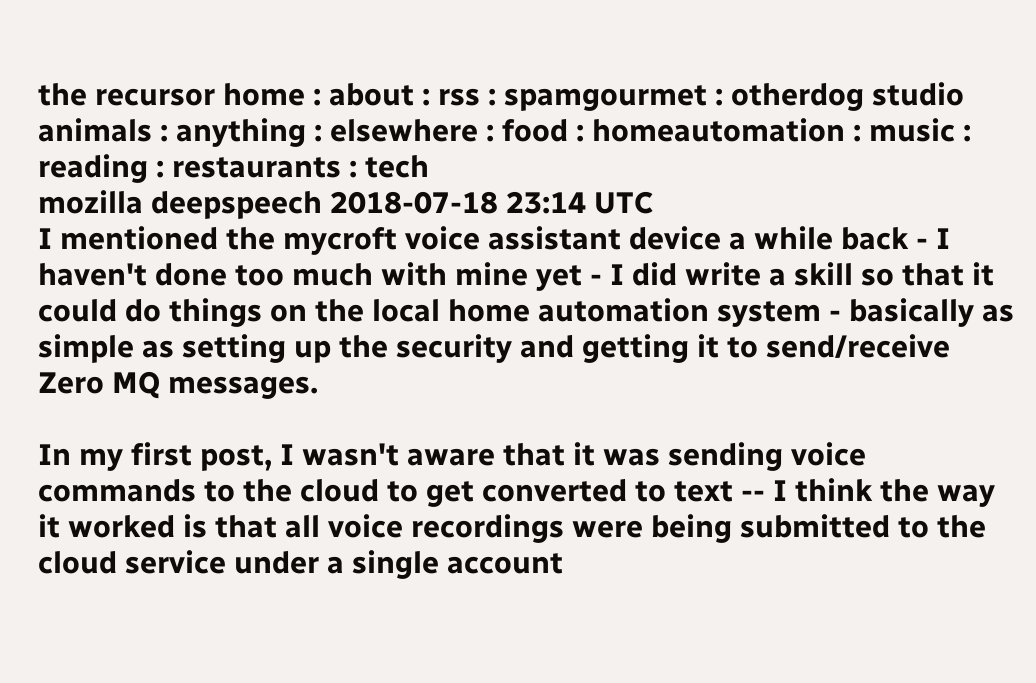the recursor home : about : rss : spamgourmet : otherdog studio
animals : anything : elsewhere : food : homeautomation : music : reading : restaurants : tech
mozilla deepspeech 2018-07-18 23:14 UTC
I mentioned the mycroft voice assistant device a while back - I haven't done too much with mine yet - I did write a skill so that it could do things on the local home automation system - basically as simple as setting up the security and getting it to send/receive Zero MQ messages.

In my first post, I wasn't aware that it was sending voice commands to the cloud to get converted to text -- I think the way it worked is that all voice recordings were being submitted to the cloud service under a single account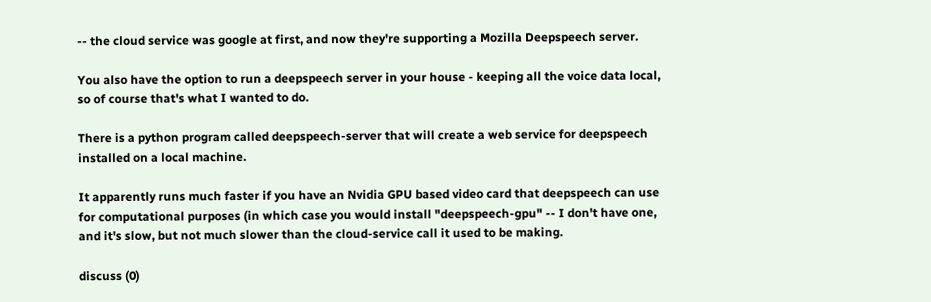-- the cloud service was google at first, and now they're supporting a Mozilla Deepspeech server.

You also have the option to run a deepspeech server in your house - keeping all the voice data local, so of course that's what I wanted to do.

There is a python program called deepspeech-server that will create a web service for deepspeech installed on a local machine.

It apparently runs much faster if you have an Nvidia GPU based video card that deepspeech can use for computational purposes (in which case you would install "deepspeech-gpu" -- I don't have one, and it's slow, but not much slower than the cloud-service call it used to be making.

discuss (0)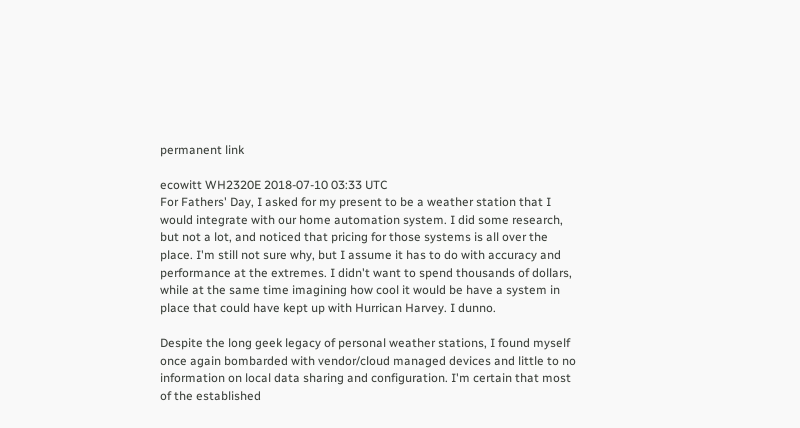permanent link

ecowitt WH2320E 2018-07-10 03:33 UTC
For Fathers' Day, I asked for my present to be a weather station that I would integrate with our home automation system. I did some research, but not a lot, and noticed that pricing for those systems is all over the place. I'm still not sure why, but I assume it has to do with accuracy and performance at the extremes. I didn't want to spend thousands of dollars, while at the same time imagining how cool it would be have a system in place that could have kept up with Hurrican Harvey. I dunno.

Despite the long geek legacy of personal weather stations, I found myself once again bombarded with vendor/cloud managed devices and little to no information on local data sharing and configuration. I'm certain that most of the established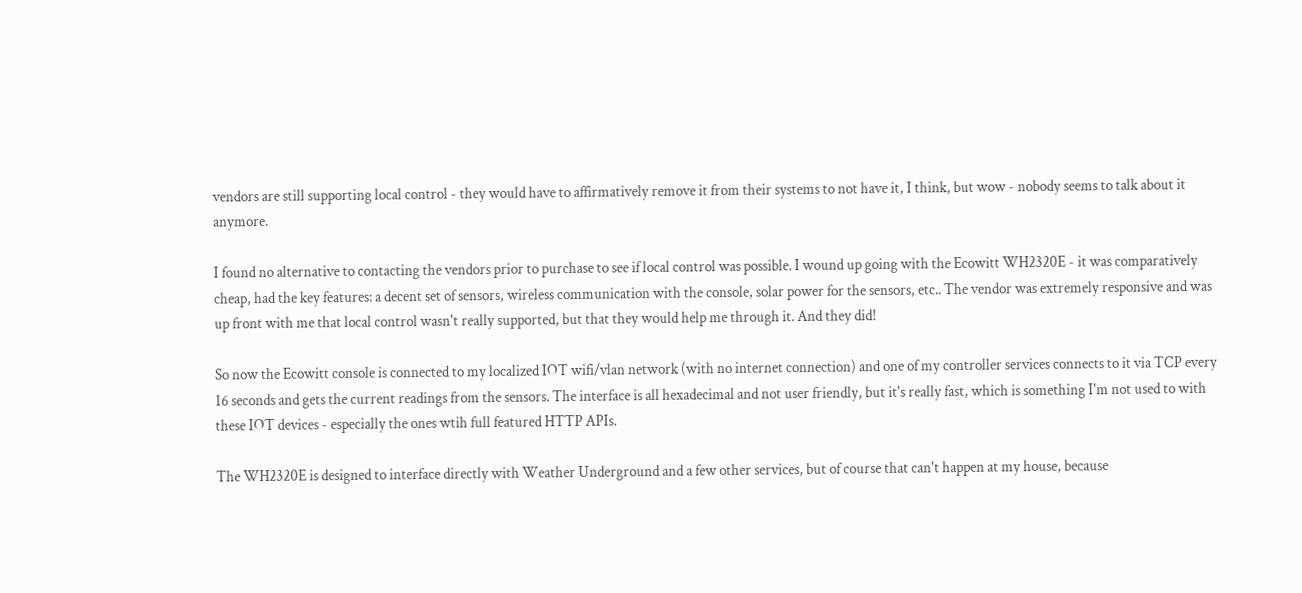vendors are still supporting local control - they would have to affirmatively remove it from their systems to not have it, I think, but wow - nobody seems to talk about it anymore.

I found no alternative to contacting the vendors prior to purchase to see if local control was possible. I wound up going with the Ecowitt WH2320E - it was comparatively cheap, had the key features: a decent set of sensors, wireless communication with the console, solar power for the sensors, etc.. The vendor was extremely responsive and was up front with me that local control wasn't really supported, but that they would help me through it. And they did!

So now the Ecowitt console is connected to my localized IOT wifi/vlan network (with no internet connection) and one of my controller services connects to it via TCP every 16 seconds and gets the current readings from the sensors. The interface is all hexadecimal and not user friendly, but it's really fast, which is something I'm not used to with these IOT devices - especially the ones wtih full featured HTTP APIs.

The WH2320E is designed to interface directly with Weather Underground and a few other services, but of course that can't happen at my house, because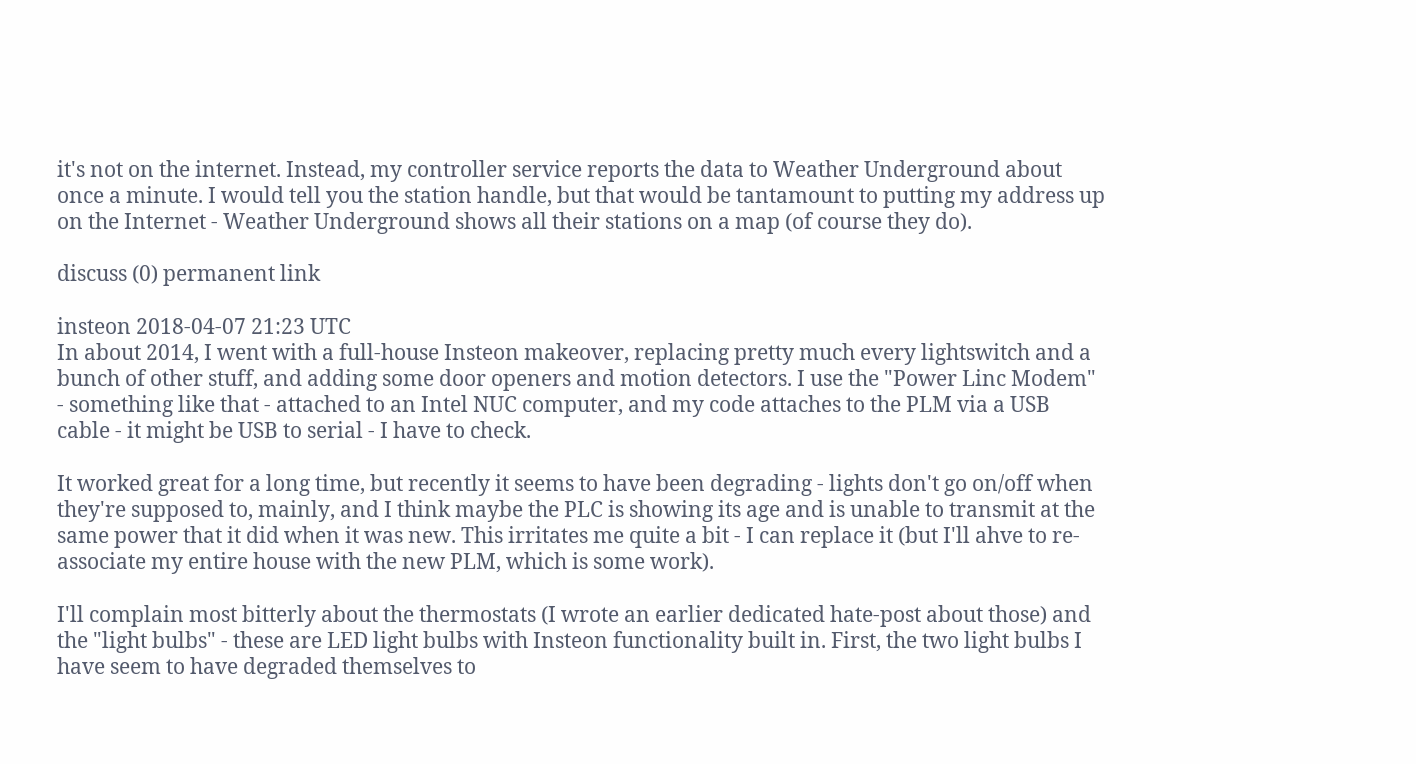it's not on the internet. Instead, my controller service reports the data to Weather Underground about once a minute. I would tell you the station handle, but that would be tantamount to putting my address up on the Internet - Weather Underground shows all their stations on a map (of course they do).

discuss (0) permanent link

insteon 2018-04-07 21:23 UTC
In about 2014, I went with a full-house Insteon makeover, replacing pretty much every lightswitch and a bunch of other stuff, and adding some door openers and motion detectors. I use the "Power Linc Modem" - something like that - attached to an Intel NUC computer, and my code attaches to the PLM via a USB cable - it might be USB to serial - I have to check.

It worked great for a long time, but recently it seems to have been degrading - lights don't go on/off when they're supposed to, mainly, and I think maybe the PLC is showing its age and is unable to transmit at the same power that it did when it was new. This irritates me quite a bit - I can replace it (but I'll ahve to re-associate my entire house with the new PLM, which is some work).

I'll complain most bitterly about the thermostats (I wrote an earlier dedicated hate-post about those) and the "light bulbs" - these are LED light bulbs with Insteon functionality built in. First, the two light bulbs I have seem to have degraded themselves to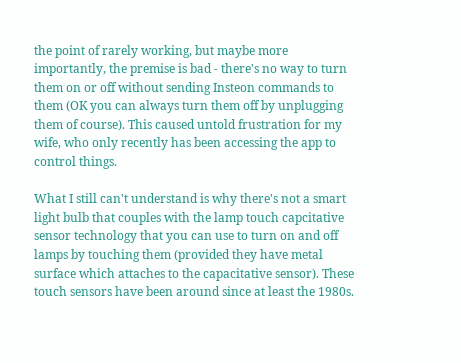the point of rarely working, but maybe more importantly, the premise is bad - there's no way to turn them on or off without sending Insteon commands to them (OK you can always turn them off by unplugging them of course). This caused untold frustration for my wife, who only recently has been accessing the app to control things.

What I still can't understand is why there's not a smart light bulb that couples with the lamp touch capcitative sensor technology that you can use to turn on and off lamps by touching them (provided they have metal surface which attaches to the capacitative sensor). These touch sensors have been around since at least the 1980s.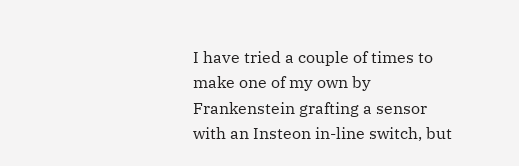I have tried a couple of times to make one of my own by Frankenstein grafting a sensor with an Insteon in-line switch, but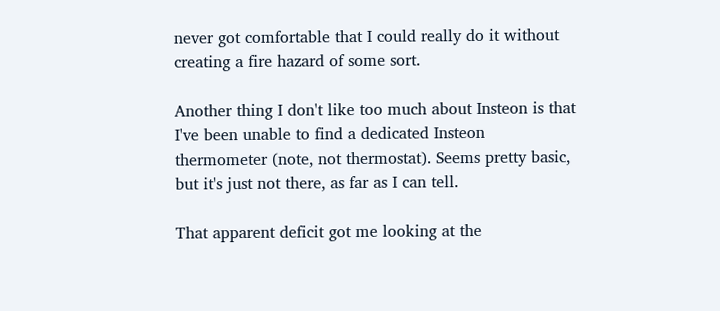never got comfortable that I could really do it without creating a fire hazard of some sort.

Another thing I don't like too much about Insteon is that I've been unable to find a dedicated Insteon thermometer (note, not thermostat). Seems pretty basic, but it's just not there, as far as I can tell.

That apparent deficit got me looking at the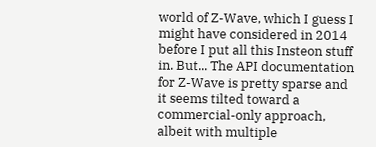world of Z-Wave, which I guess I might have considered in 2014 before I put all this Insteon stuff in. But... The API documentation for Z-Wave is pretty sparse and it seems tilted toward a commercial-only approach, albeit with multiple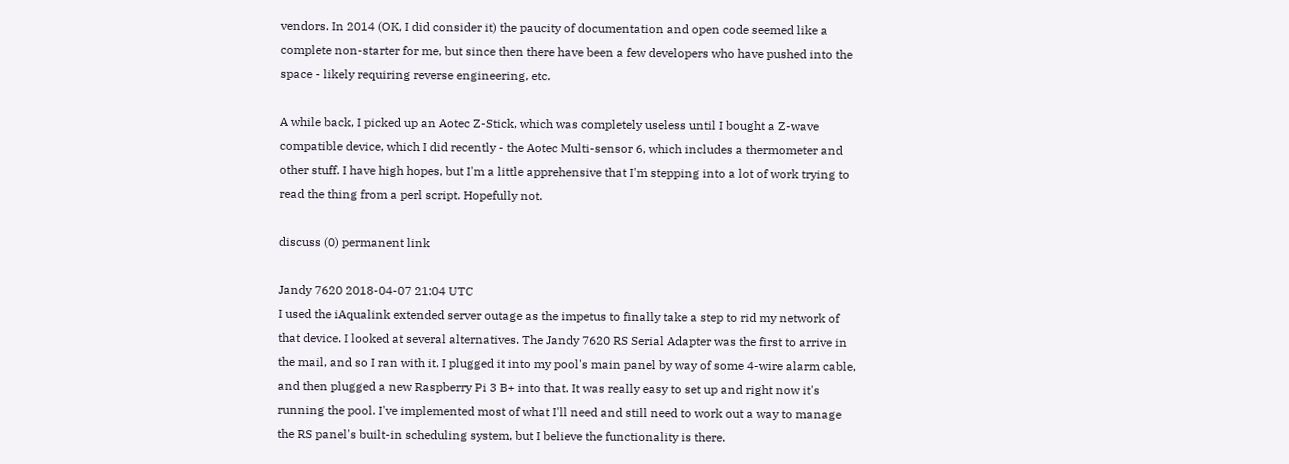vendors. In 2014 (OK, I did consider it) the paucity of documentation and open code seemed like a complete non-starter for me, but since then there have been a few developers who have pushed into the space - likely requiring reverse engineering, etc.

A while back, I picked up an Aotec Z-Stick, which was completely useless until I bought a Z-wave compatible device, which I did recently - the Aotec Multi-sensor 6, which includes a thermometer and other stuff. I have high hopes, but I'm a little apprehensive that I'm stepping into a lot of work trying to read the thing from a perl script. Hopefully not.

discuss (0) permanent link

Jandy 7620 2018-04-07 21:04 UTC
I used the iAqualink extended server outage as the impetus to finally take a step to rid my network of that device. I looked at several alternatives. The Jandy 7620 RS Serial Adapter was the first to arrive in the mail, and so I ran with it. I plugged it into my pool's main panel by way of some 4-wire alarm cable, and then plugged a new Raspberry Pi 3 B+ into that. It was really easy to set up and right now it's running the pool. I've implemented most of what I'll need and still need to work out a way to manage the RS panel's built-in scheduling system, but I believe the functionality is there.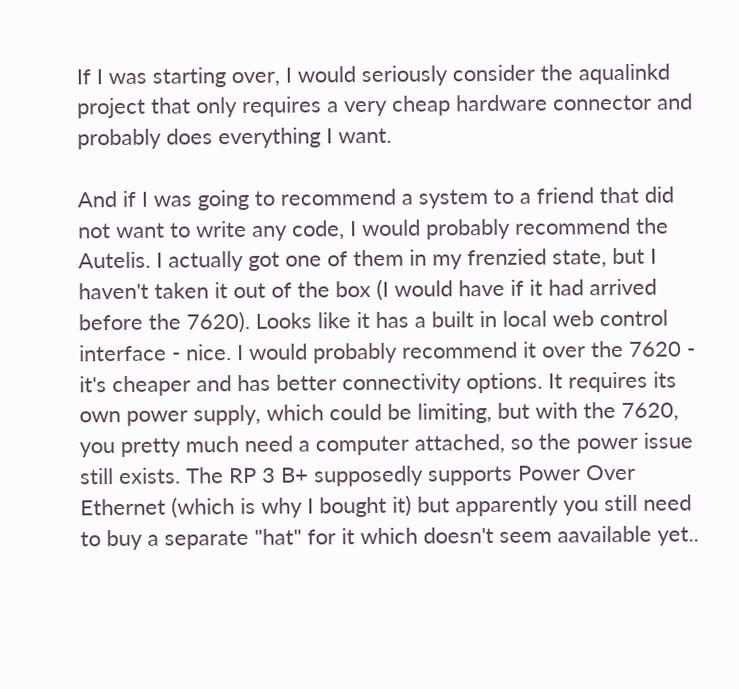If I was starting over, I would seriously consider the aqualinkd project that only requires a very cheap hardware connector and probably does everything I want.

And if I was going to recommend a system to a friend that did not want to write any code, I would probably recommend the Autelis. I actually got one of them in my frenzied state, but I haven't taken it out of the box (I would have if it had arrived before the 7620). Looks like it has a built in local web control interface - nice. I would probably recommend it over the 7620 - it's cheaper and has better connectivity options. It requires its own power supply, which could be limiting, but with the 7620, you pretty much need a computer attached, so the power issue still exists. The RP 3 B+ supposedly supports Power Over Ethernet (which is why I bought it) but apparently you still need to buy a separate "hat" for it which doesn't seem aavailable yet..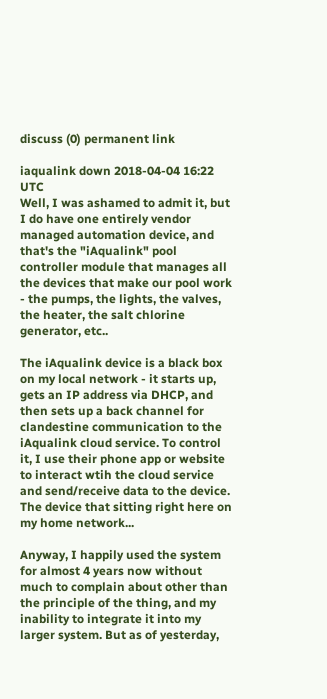discuss (0) permanent link

iaqualink down 2018-04-04 16:22 UTC
Well, I was ashamed to admit it, but I do have one entirely vendor managed automation device, and that's the "iAqualink" pool controller module that manages all the devices that make our pool work - the pumps, the lights, the valves, the heater, the salt chlorine generator, etc..

The iAqualink device is a black box on my local network - it starts up, gets an IP address via DHCP, and then sets up a back channel for clandestine communication to the iAqualink cloud service. To control it, I use their phone app or website to interact wtih the cloud service and send/receive data to the device. The device that sitting right here on my home network...

Anyway, I happily used the system for almost 4 years now without much to complain about other than the principle of the thing, and my inability to integrate it into my larger system. But as of yesterday,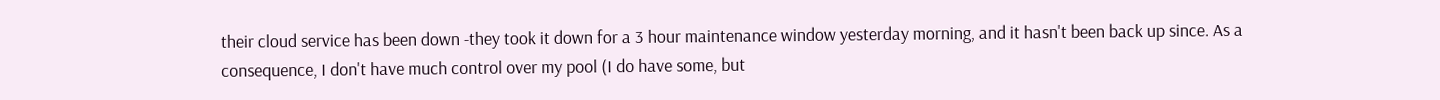their cloud service has been down -they took it down for a 3 hour maintenance window yesterday morning, and it hasn't been back up since. As a consequence, I don't have much control over my pool (I do have some, but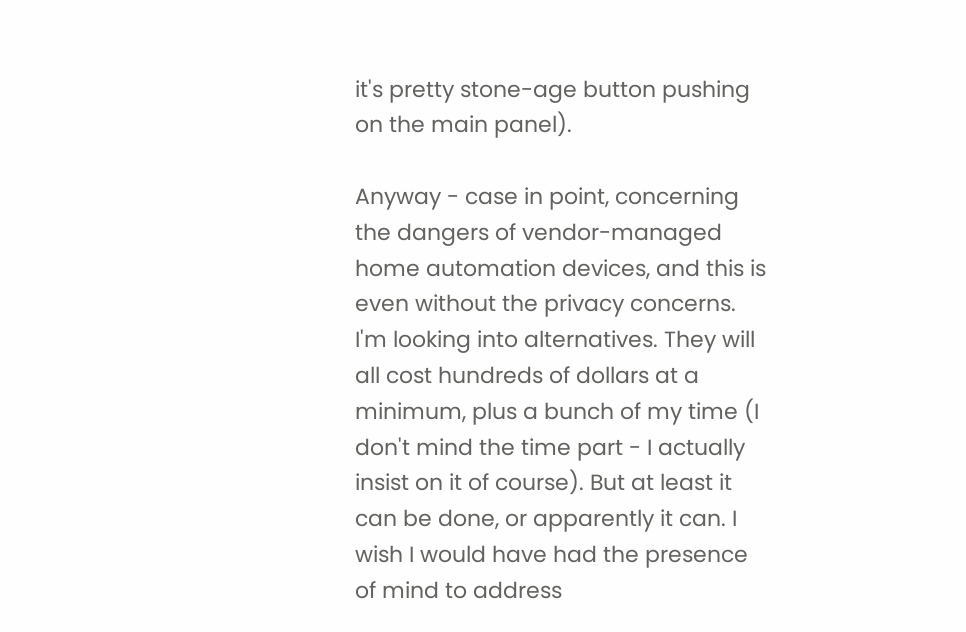it's pretty stone-age button pushing on the main panel).

Anyway - case in point, concerning the dangers of vendor-managed home automation devices, and this is even without the privacy concerns. I'm looking into alternatives. They will all cost hundreds of dollars at a minimum, plus a bunch of my time (I don't mind the time part - I actually insist on it of course). But at least it can be done, or apparently it can. I wish I would have had the presence of mind to address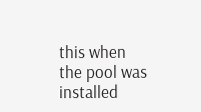this when the pool was installed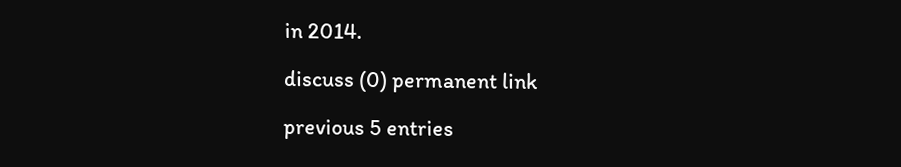in 2014.

discuss (0) permanent link

previous 5 entries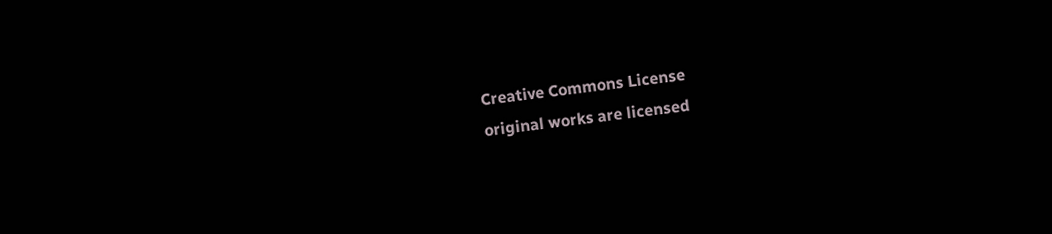Creative Commons License
original works are licensed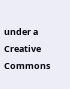under a Creative Commons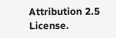Attribution 2.5 License.